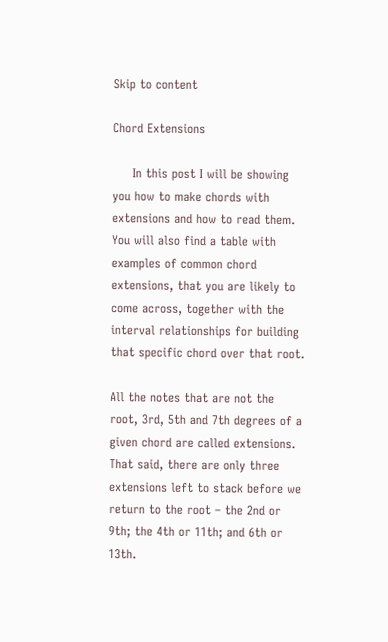Skip to content

Chord Extensions

     In this post I will be showing you how to make chords with extensions and how to read them. You will also find a table with examples of common chord extensions, that you are likely to come across, together with the interval relationships for building that specific chord over that root.

All the notes that are not the root, 3rd, 5th and 7th degrees of a given chord are called extensions. That said, there are only three extensions left to stack before we return to the root – the 2nd or 9th; the 4th or 11th; and 6th or 13th.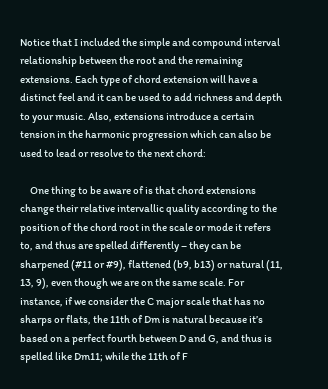Notice that I included the simple and compound interval relationship between the root and the remaining extensions. Each type of chord extension will have a distinct feel and it can be used to add richness and depth to your music. Also, extensions introduce a certain tension in the harmonic progression which can also be used to lead or resolve to the next chord:

     One thing to be aware of is that chord extensions change their relative intervallic quality according to the position of the chord root in the scale or mode it refers to, and thus are spelled differently – they can be sharpened (#11 or #9), flattened (b9, b13) or natural (11, 13, 9), even though we are on the same scale. For instance, if we consider the C major scale that has no sharps or flats, the 11th of Dm is natural because it’s based on a perfect fourth between D and G, and thus is spelled like Dm11; while the 11th of F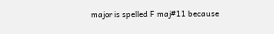major is spelled F maj#11 because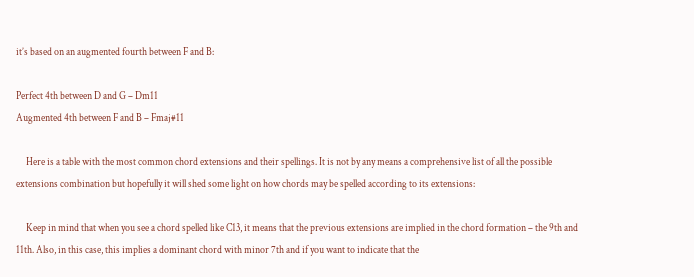it’s based on an augmented fourth between F and B:

Perfect 4th between D and G – Dm11
Augmented 4th between F and B – Fmaj#11

     Here is a table with the most common chord extensions and their spellings. It is not by any means a comprehensive list of all the possible extensions combination but hopefully it will shed some light on how chords may be spelled according to its extensions:

     Keep in mind that when you see a chord spelled like C13, it means that the previous extensions are implied in the chord formation – the 9th and 11th. Also, in this case, this implies a dominant chord with minor 7th and if you want to indicate that the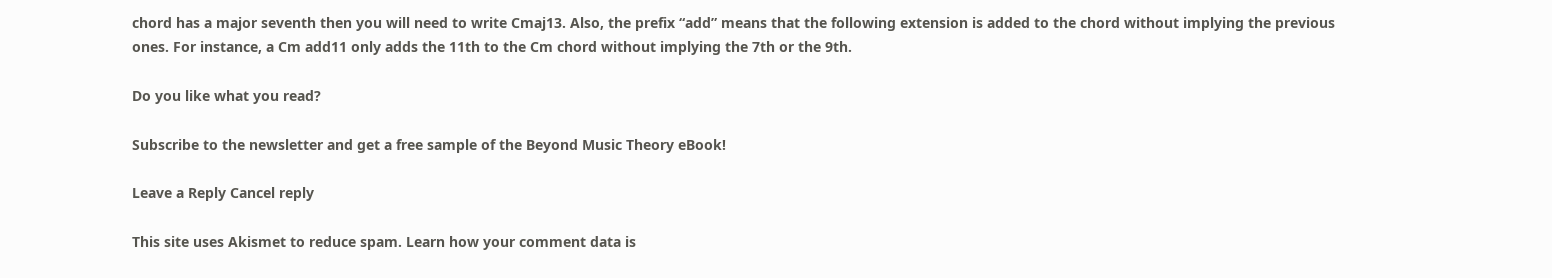chord has a major seventh then you will need to write Cmaj13. Also, the prefix “add” means that the following extension is added to the chord without implying the previous ones. For instance, a Cm add11 only adds the 11th to the Cm chord without implying the 7th or the 9th.

Do you like what you read?

Subscribe to the newsletter and get a free sample of the Beyond Music Theory eBook!

Leave a Reply Cancel reply

This site uses Akismet to reduce spam. Learn how your comment data is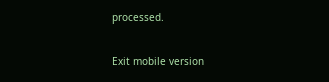processed.

Exit mobile version